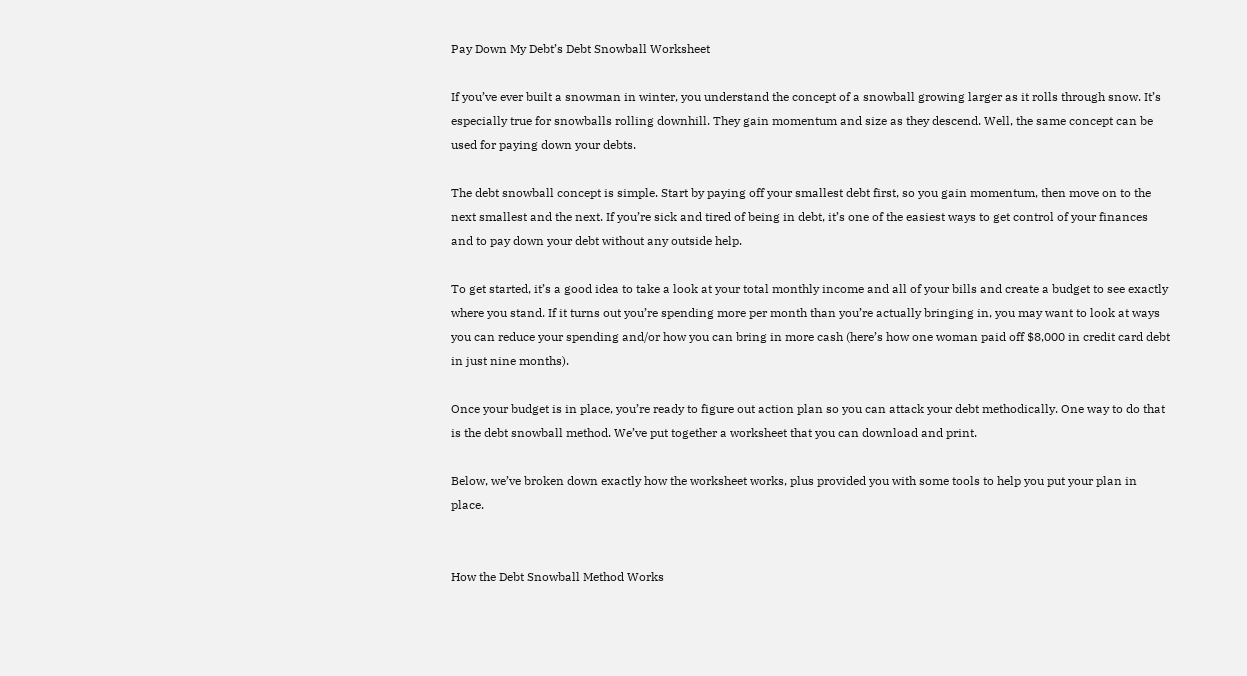Pay Down My Debt’s Debt Snowball Worksheet

If you’ve ever built a snowman in winter, you understand the concept of a snowball growing larger as it rolls through snow. It’s especially true for snowballs rolling downhill. They gain momentum and size as they descend. Well, the same concept can be used for paying down your debts.

The debt snowball concept is simple. Start by paying off your smallest debt first, so you gain momentum, then move on to the next smallest and the next. If you’re sick and tired of being in debt, it’s one of the easiest ways to get control of your finances and to pay down your debt without any outside help.

To get started, it’s a good idea to take a look at your total monthly income and all of your bills and create a budget to see exactly where you stand. If it turns out you’re spending more per month than you’re actually bringing in, you may want to look at ways you can reduce your spending and/or how you can bring in more cash (here’s how one woman paid off $8,000 in credit card debt in just nine months).

Once your budget is in place, you’re ready to figure out action plan so you can attack your debt methodically. One way to do that is the debt snowball method. We’ve put together a worksheet that you can download and print.

Below, we’ve broken down exactly how the worksheet works, plus provided you with some tools to help you put your plan in place.


How the Debt Snowball Method Works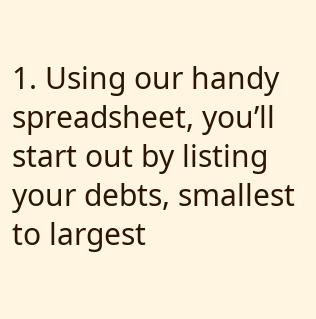1. Using our handy spreadsheet, you’ll start out by listing your debts, smallest to largest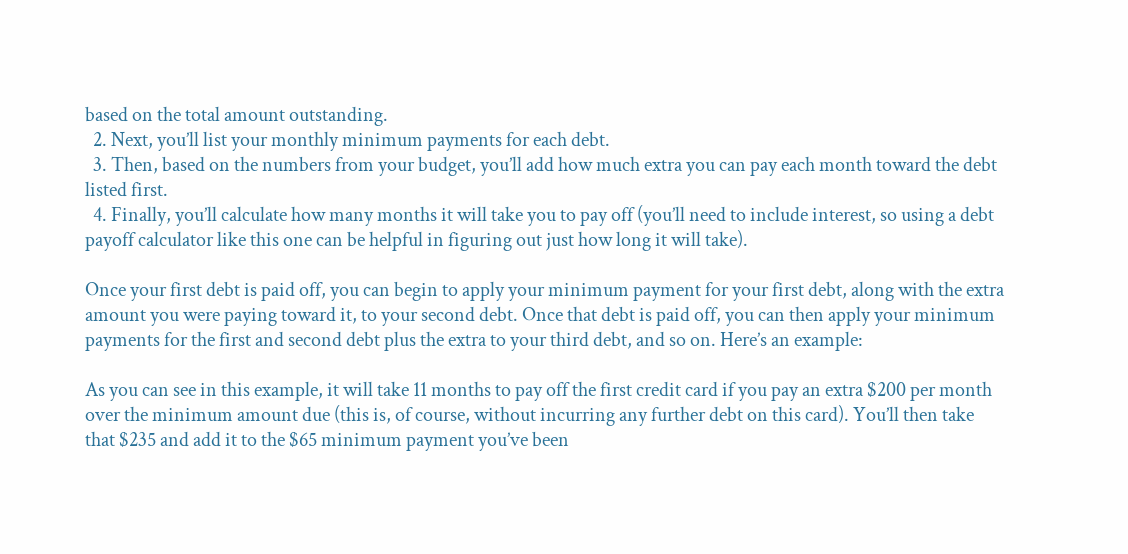based on the total amount outstanding.
  2. Next, you’ll list your monthly minimum payments for each debt.
  3. Then, based on the numbers from your budget, you’ll add how much extra you can pay each month toward the debt listed first.
  4. Finally, you’ll calculate how many months it will take you to pay off (you’ll need to include interest, so using a debt payoff calculator like this one can be helpful in figuring out just how long it will take).

Once your first debt is paid off, you can begin to apply your minimum payment for your first debt, along with the extra amount you were paying toward it, to your second debt. Once that debt is paid off, you can then apply your minimum payments for the first and second debt plus the extra to your third debt, and so on. Here’s an example:

As you can see in this example, it will take 11 months to pay off the first credit card if you pay an extra $200 per month over the minimum amount due (this is, of course, without incurring any further debt on this card). You’ll then take that $235 and add it to the $65 minimum payment you’ve been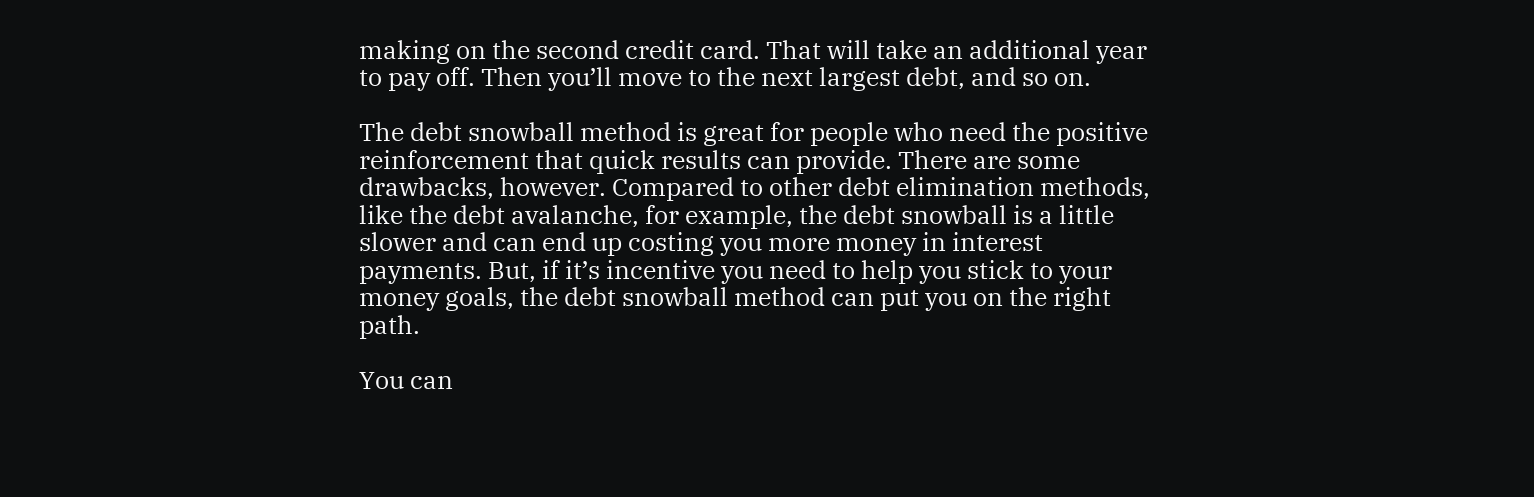making on the second credit card. That will take an additional year to pay off. Then you’ll move to the next largest debt, and so on.

The debt snowball method is great for people who need the positive reinforcement that quick results can provide. There are some drawbacks, however. Compared to other debt elimination methods, like the debt avalanche, for example, the debt snowball is a little slower and can end up costing you more money in interest payments. But, if it’s incentive you need to help you stick to your money goals, the debt snowball method can put you on the right path.

You can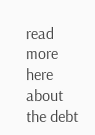read more here about the debt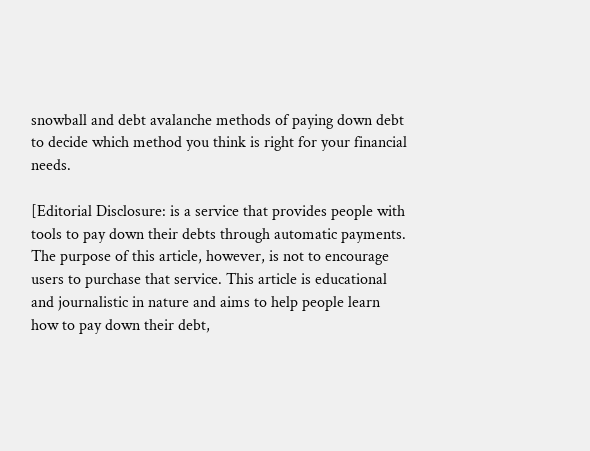snowball and debt avalanche methods of paying down debt to decide which method you think is right for your financial needs.

[Editorial Disclosure: is a service that provides people with tools to pay down their debts through automatic payments. The purpose of this article, however, is not to encourage users to purchase that service. This article is educational and journalistic in nature and aims to help people learn how to pay down their debt,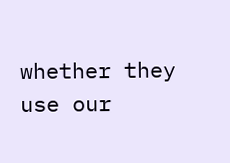whether they use our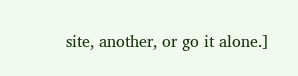site, another, or go it alone.]